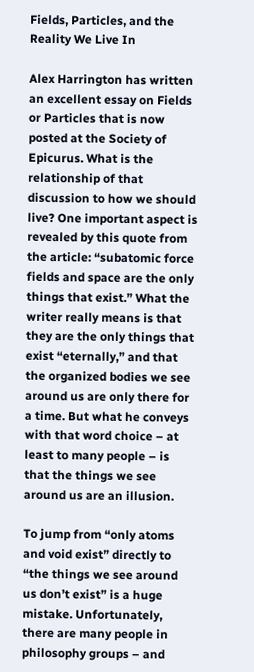Fields, Particles, and the Reality We Live In

Alex Harrington has written an excellent essay on Fields or Particles that is now posted at the Society of Epicurus. What is the relationship of that discussion to how we should live? One important aspect is revealed by this quote from the article: “subatomic force fields and space are the only things that exist.” What the writer really means is that they are the only things that exist “eternally,” and that the organized bodies we see around us are only there for a time. But what he conveys with that word choice – at least to many people – is that the things we see around us are an illusion.

To jump from “only atoms and void exist” directly to “the things we see around us don’t exist” is a huge mistake. Unfortunately, there are many people in philosophy groups – and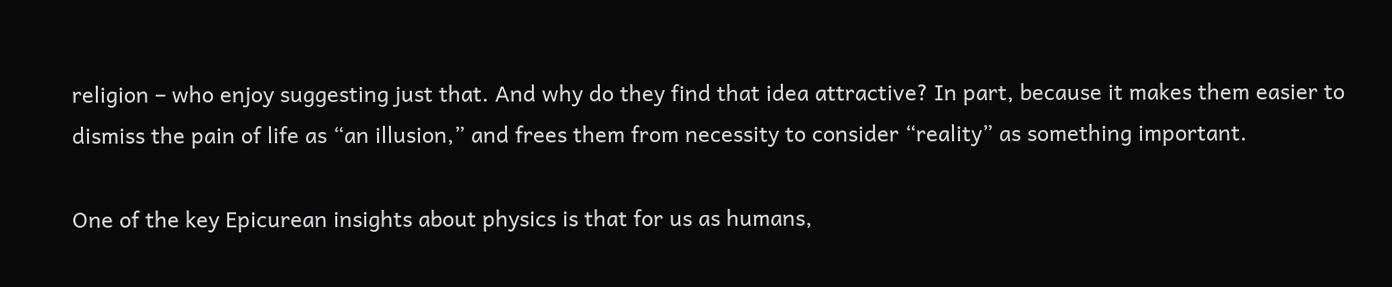religion – who enjoy suggesting just that. And why do they find that idea attractive? In part, because it makes them easier to dismiss the pain of life as “an illusion,” and frees them from necessity to consider “reality” as something important.

One of the key Epicurean insights about physics is that for us as humans,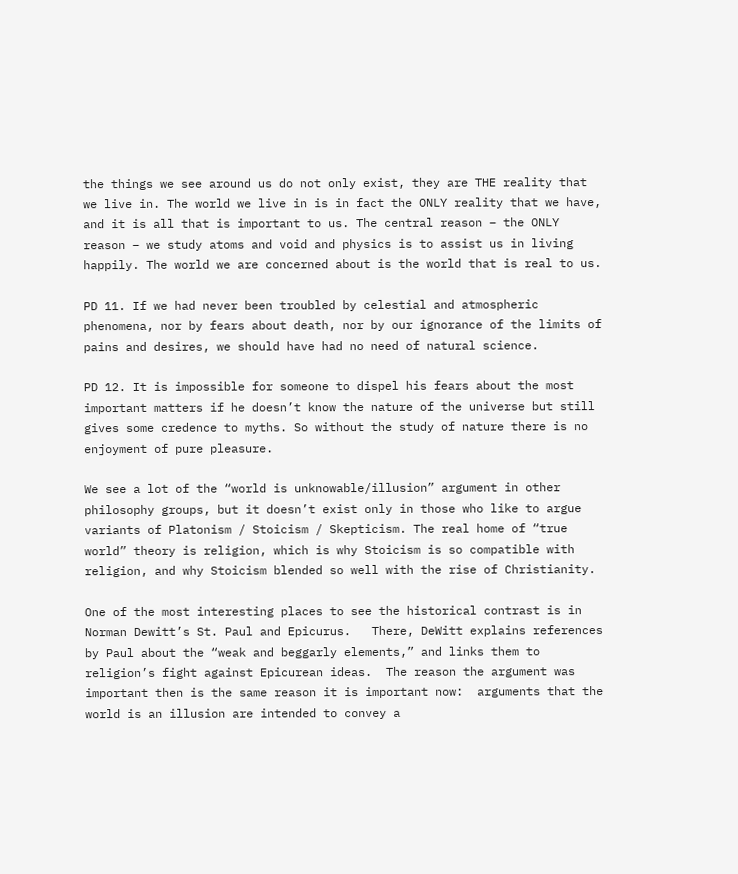the things we see around us do not only exist, they are THE reality that we live in. The world we live in is in fact the ONLY reality that we have, and it is all that is important to us. The central reason – the ONLY reason – we study atoms and void and physics is to assist us in living happily. The world we are concerned about is the world that is real to us.

PD 11. If we had never been troubled by celestial and atmospheric phenomena, nor by fears about death, nor by our ignorance of the limits of pains and desires, we should have had no need of natural science.

PD 12. It is impossible for someone to dispel his fears about the most important matters if he doesn’t know the nature of the universe but still gives some credence to myths. So without the study of nature there is no enjoyment of pure pleasure.

We see a lot of the “world is unknowable/illusion” argument in other philosophy groups, but it doesn’t exist only in those who like to argue variants of Platonism / Stoicism / Skepticism. The real home of “true world” theory is religion, which is why Stoicism is so compatible with religion, and why Stoicism blended so well with the rise of Christianity.

One of the most interesting places to see the historical contrast is in Norman Dewitt’s St. Paul and Epicurus.   There, DeWitt explains references by Paul about the “weak and beggarly elements,” and links them to religion’s fight against Epicurean ideas.  The reason the argument was important then is the same reason it is important now:  arguments that the world is an illusion are intended to convey a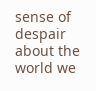sense of despair about the world we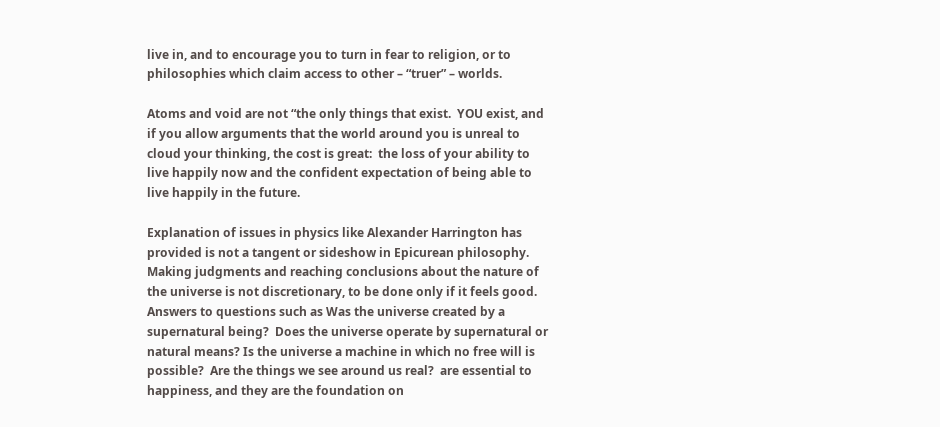live in, and to encourage you to turn in fear to religion, or to philosophies which claim access to other – “truer” – worlds.

Atoms and void are not “the only things that exist.  YOU exist, and if you allow arguments that the world around you is unreal to cloud your thinking, the cost is great:  the loss of your ability to live happily now and the confident expectation of being able to live happily in the future.

Explanation of issues in physics like Alexander Harrington has provided is not a tangent or sideshow in Epicurean philosophy.  Making judgments and reaching conclusions about the nature of the universe is not discretionary, to be done only if it feels good.  Answers to questions such as Was the universe created by a supernatural being?  Does the universe operate by supernatural or natural means? Is the universe a machine in which no free will is possible?  Are the things we see around us real?  are essential to happiness, and they are the foundation on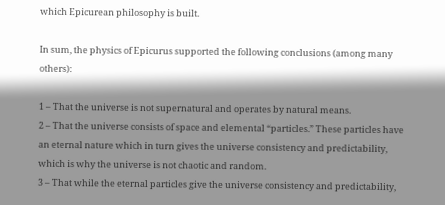which Epicurean philosophy is built.

In sum, the physics of Epicurus supported the following conclusions (among many others):

1 – That the universe is not supernatural and operates by natural means.
2 – That the universe consists of space and elemental “particles.” These particles have an eternal nature which in turn gives the universe consistency and predictability, which is why the universe is not chaotic and random.
3 – That while the eternal particles give the universe consistency and predictability,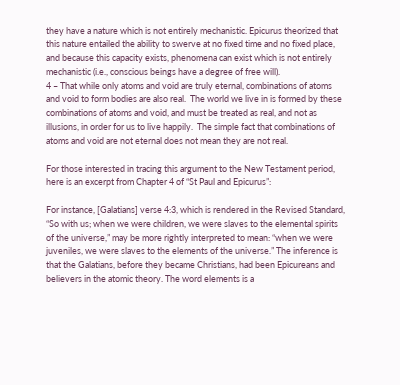they have a nature which is not entirely mechanistic. Epicurus theorized that this nature entailed the ability to swerve at no fixed time and no fixed place, and because this capacity exists, phenomena can exist which is not entirely mechanistic (i.e., conscious beings have a degree of free will).
4 – That while only atoms and void are truly eternal, combinations of atoms and void to form bodies are also real.  The world we live in is formed by these combinations of atoms and void, and must be treated as real, and not as illusions, in order for us to live happily.  The simple fact that combinations of atoms and void are not eternal does not mean they are not real.

For those interested in tracing this argument to the New Testament period, here is an excerpt from Chapter 4 of “St Paul and Epicurus”:

For instance, [Galatians] verse 4:3, which is rendered in the Revised Standard, “So with us; when we were children, we were slaves to the elemental spirits of the universe,” may be more rightly interpreted to mean: “when we were juveniles, we were slaves to the elements of the universe.” The inference is that the Galatians, before they became Christians, had been Epicureans and believers in the atomic theory. The word elements is a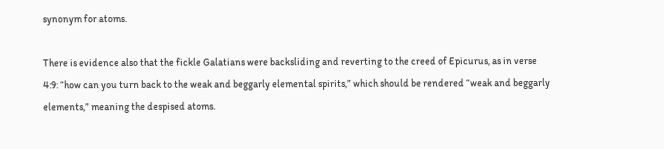synonym for atoms.

There is evidence also that the fickle Galatians were backsliding and reverting to the creed of Epicurus, as in verse 4:9: “how can you turn back to the weak and beggarly elemental spirits,” which should be rendered “weak and beggarly elements,” meaning the despised atoms.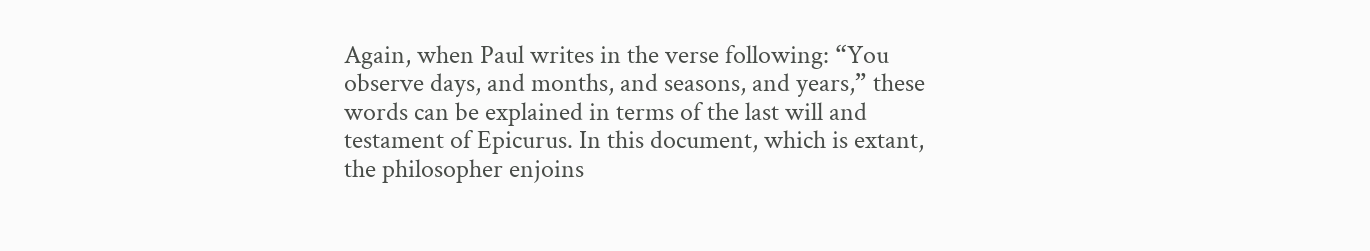Again, when Paul writes in the verse following: “You observe days, and months, and seasons, and years,” these words can be explained in terms of the last will and testament of Epicurus. In this document, which is extant, the philosopher enjoins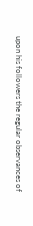upon his followers the regular observances of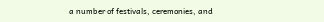a number of festivals, ceremonies, and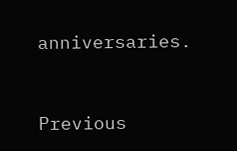anniversaries.


Previous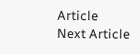Article
Next Article